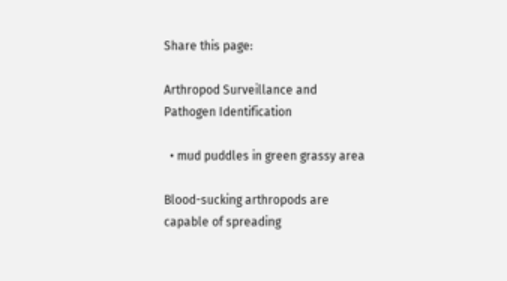Share this page:

Arthropod Surveillance and Pathogen Identification

  • mud puddles in green grassy area

Blood-sucking arthropods are capable of spreading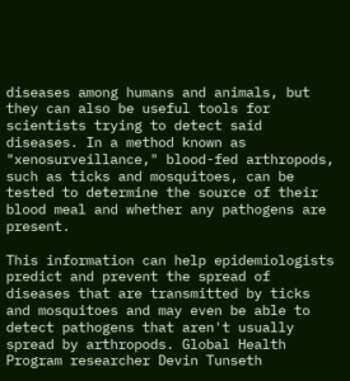diseases among humans and animals, but they can also be useful tools for scientists trying to detect said diseases. In a method known as "xenosurveillance," blood-fed arthropods, such as ticks and mosquitoes, can be tested to determine the source of their blood meal and whether any pathogens are present.

This information can help epidemiologists predict and prevent the spread of diseases that are transmitted by ticks and mosquitoes and may even be able to detect pathogens that aren't usually spread by arthropods. Global Health Program researcher Devin Tunseth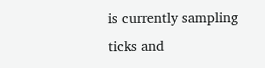is currently sampling ticks and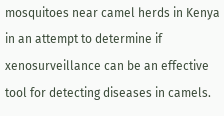mosquitoes near camel herds in Kenya in an attempt to determine if xenosurveillance can be an effective tool for detecting diseases in camels.